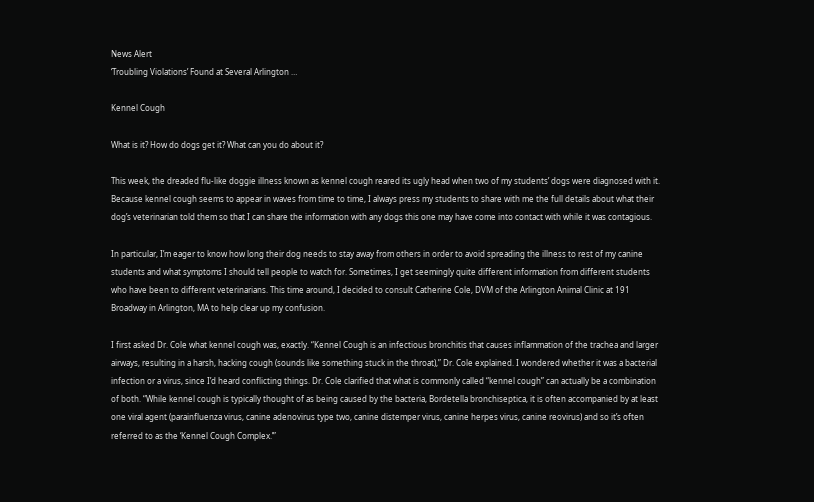News Alert
‘Troubling Violations’ Found at Several Arlington …

Kennel Cough

What is it? How do dogs get it? What can you do about it?

This week, the dreaded flu-like doggie illness known as kennel cough reared its ugly head when two of my students’ dogs were diagnosed with it. Because kennel cough seems to appear in waves from time to time, I always press my students to share with me the full details about what their dog’s veterinarian told them so that I can share the information with any dogs this one may have come into contact with while it was contagious.

In particular, I’m eager to know how long their dog needs to stay away from others in order to avoid spreading the illness to rest of my canine students and what symptoms I should tell people to watch for. Sometimes, I get seemingly quite different information from different students who have been to different veterinarians. This time around, I decided to consult Catherine Cole, DVM of the Arlington Animal Clinic at 191 Broadway in Arlington, MA to help clear up my confusion.

I first asked Dr. Cole what kennel cough was, exactly. “Kennel Cough is an infectious bronchitis that causes inflammation of the trachea and larger airways, resulting in a harsh, hacking cough (sounds like something stuck in the throat),” Dr. Cole explained. I wondered whether it was a bacterial infection or a virus, since I’d heard conflicting things. Dr. Cole clarified that what is commonly called “kennel cough” can actually be a combination of both. “While kennel cough is typically thought of as being caused by the bacteria, Bordetella bronchiseptica, it is often accompanied by at least one viral agent (parainfluenza virus, canine adenovirus type two, canine distemper virus, canine herpes virus, canine reovirus) and so it’s often referred to as the ‘Kennel Cough Complex.’”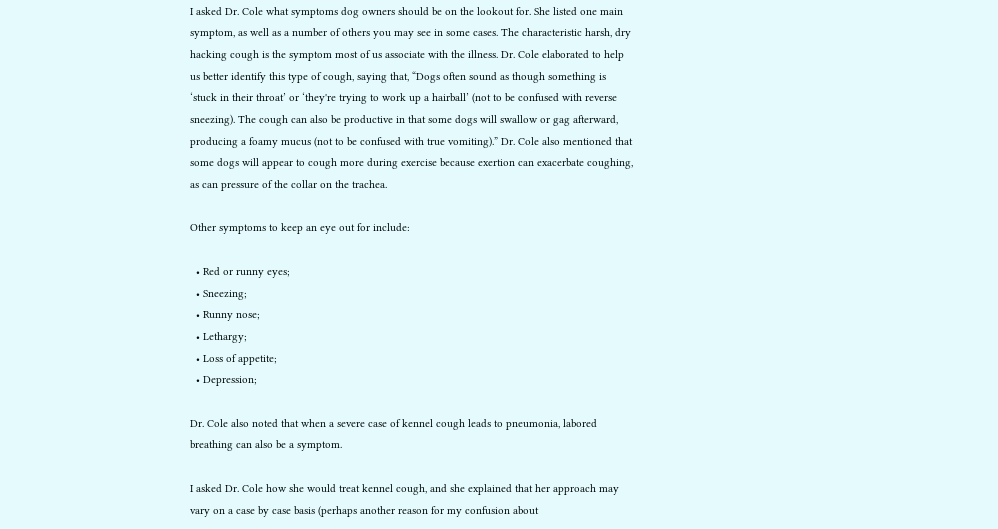I asked Dr. Cole what symptoms dog owners should be on the lookout for. She listed one main symptom, as well as a number of others you may see in some cases. The characteristic harsh, dry hacking cough is the symptom most of us associate with the illness. Dr. Cole elaborated to help us better identify this type of cough, saying that, “Dogs often sound as though something is ‘stuck in their throat’ or ‘they're trying to work up a hairball’ (not to be confused with reverse sneezing). The cough can also be productive in that some dogs will swallow or gag afterward, producing a foamy mucus (not to be confused with true vomiting).” Dr. Cole also mentioned that some dogs will appear to cough more during exercise because exertion can exacerbate coughing, as can pressure of the collar on the trachea.

Other symptoms to keep an eye out for include:

  • Red or runny eyes;
  • Sneezing;
  • Runny nose;
  • Lethargy;
  • Loss of appetite;
  • Depression;

Dr. Cole also noted that when a severe case of kennel cough leads to pneumonia, labored breathing can also be a symptom.

I asked Dr. Cole how she would treat kennel cough, and she explained that her approach may vary on a case by case basis (perhaps another reason for my confusion about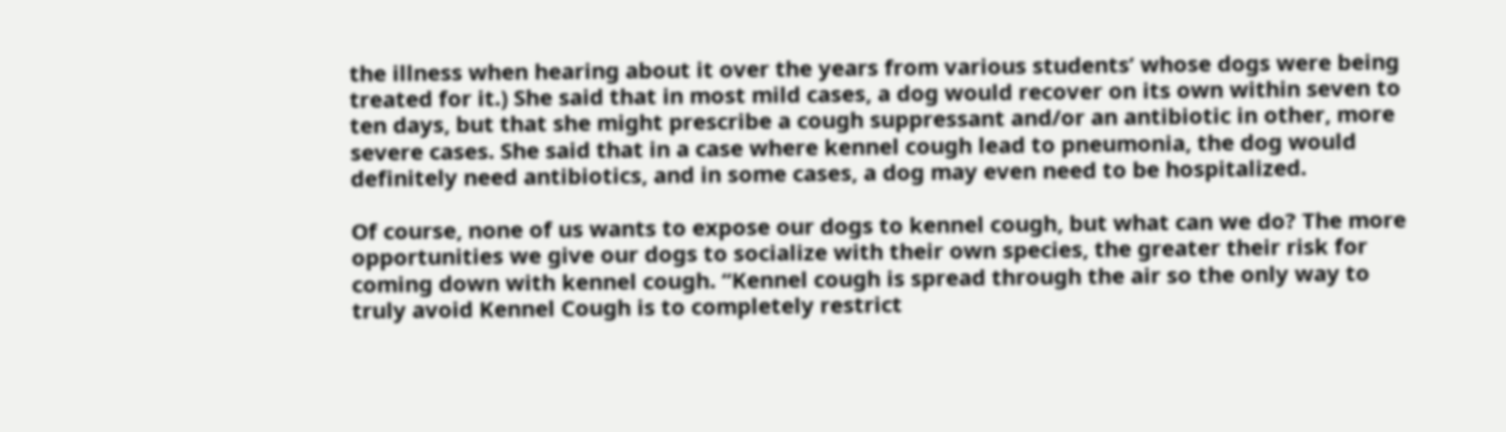the illness when hearing about it over the years from various students’ whose dogs were being treated for it.) She said that in most mild cases, a dog would recover on its own within seven to ten days, but that she might prescribe a cough suppressant and/or an antibiotic in other, more severe cases. She said that in a case where kennel cough lead to pneumonia, the dog would definitely need antibiotics, and in some cases, a dog may even need to be hospitalized.

Of course, none of us wants to expose our dogs to kennel cough, but what can we do? The more opportunities we give our dogs to socialize with their own species, the greater their risk for coming down with kennel cough. “Kennel cough is spread through the air so the only way to truly avoid Kennel Cough is to completely restrict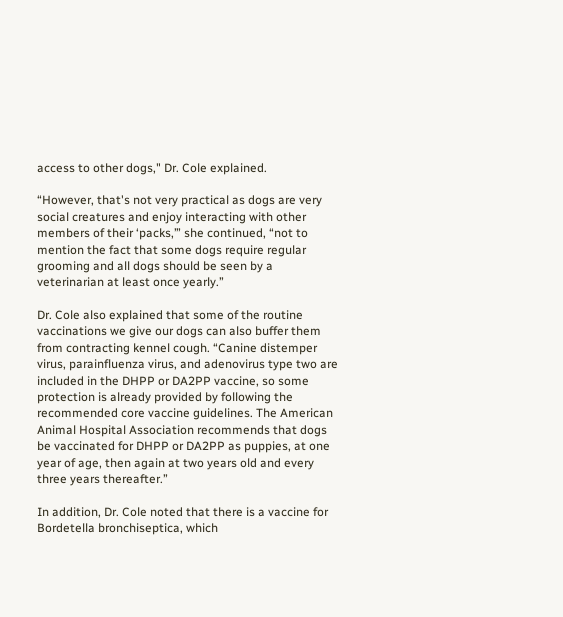access to other dogs," Dr. Cole explained.

“However, that's not very practical as dogs are very social creatures and enjoy interacting with other members of their ‘packs,’” she continued, “not to mention the fact that some dogs require regular grooming and all dogs should be seen by a veterinarian at least once yearly.”

Dr. Cole also explained that some of the routine vaccinations we give our dogs can also buffer them from contracting kennel cough. “Canine distemper virus, parainfluenza virus, and adenovirus type two are included in the DHPP or DA2PP vaccine, so some protection is already provided by following the recommended core vaccine guidelines. The American Animal Hospital Association recommends that dogs be vaccinated for DHPP or DA2PP as puppies, at one year of age, then again at two years old and every three years thereafter.”

In addition, Dr. Cole noted that there is a vaccine for Bordetella bronchiseptica, which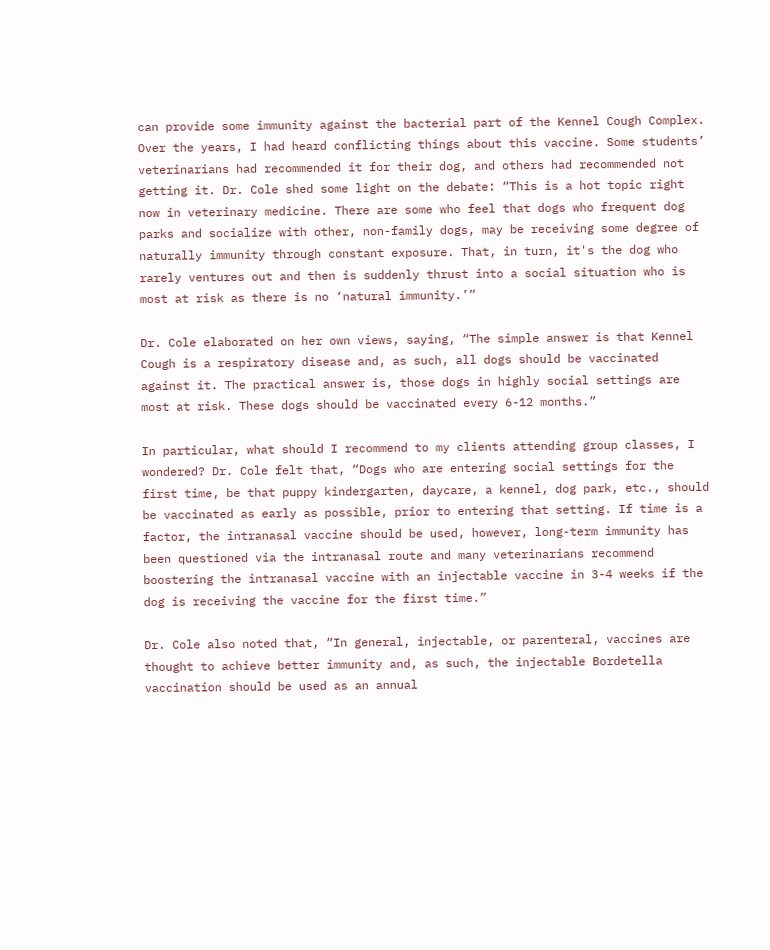can provide some immunity against the bacterial part of the Kennel Cough Complex. Over the years, I had heard conflicting things about this vaccine. Some students’ veterinarians had recommended it for their dog, and others had recommended not getting it. Dr. Cole shed some light on the debate: “This is a hot topic right now in veterinary medicine. There are some who feel that dogs who frequent dog parks and socialize with other, non-family dogs, may be receiving some degree of naturally immunity through constant exposure. That, in turn, it's the dog who rarely ventures out and then is suddenly thrust into a social situation who is most at risk as there is no ‘natural immunity.’”

Dr. Cole elaborated on her own views, saying, “The simple answer is that Kennel Cough is a respiratory disease and, as such, all dogs should be vaccinated against it. The practical answer is, those dogs in highly social settings are most at risk. These dogs should be vaccinated every 6-12 months.”

In particular, what should I recommend to my clients attending group classes, I wondered? Dr. Cole felt that, “Dogs who are entering social settings for the first time, be that puppy kindergarten, daycare, a kennel, dog park, etc., should be vaccinated as early as possible, prior to entering that setting. If time is a factor, the intranasal vaccine should be used, however, long-term immunity has been questioned via the intranasal route and many veterinarians recommend boostering the intranasal vaccine with an injectable vaccine in 3-4 weeks if the dog is receiving the vaccine for the first time.”

Dr. Cole also noted that, “In general, injectable, or parenteral, vaccines are thought to achieve better immunity and, as such, the injectable Bordetella vaccination should be used as an annual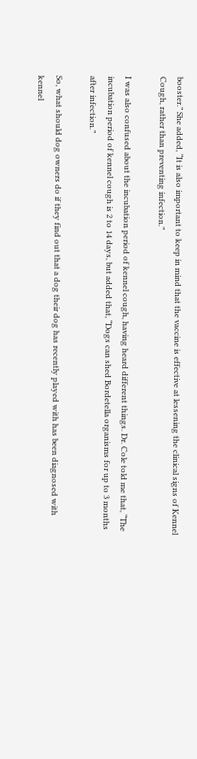booster.” She added, “It is also important to keep in mind that the vaccine is effective at lessening the clinical signs of Kennel Cough, rather than preventing infection.”

I was also confused about the incubation period of kennel cough, having heard different things. Dr. Cole told me that, “The incubation period of kennel cough is 2 to 14 days, but added that, “Dogs can shed Bordetella organisms for up to 3 months after infection.”

So, what should dog owners do if they find out that a dog their dog has recently played with has been diagnosed with kennel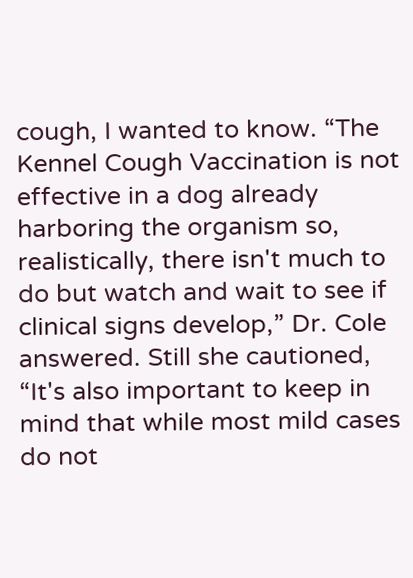cough, I wanted to know. “The Kennel Cough Vaccination is not effective in a dog already harboring the organism so, realistically, there isn't much to do but watch and wait to see if clinical signs develop,” Dr. Cole answered. Still she cautioned, “It's also important to keep in mind that while most mild cases do not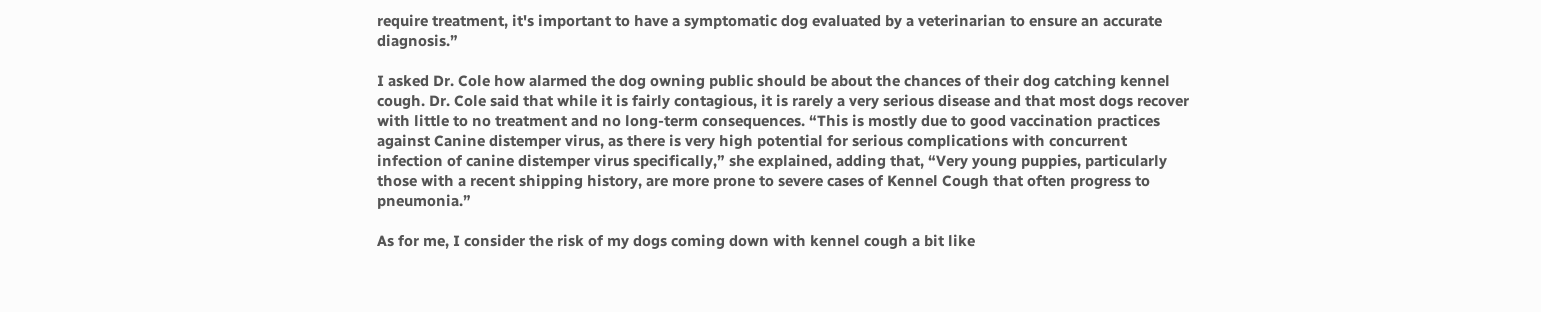require treatment, it's important to have a symptomatic dog evaluated by a veterinarian to ensure an accurate diagnosis.”

I asked Dr. Cole how alarmed the dog owning public should be about the chances of their dog catching kennel cough. Dr. Cole said that while it is fairly contagious, it is rarely a very serious disease and that most dogs recover with little to no treatment and no long-term consequences. “This is mostly due to good vaccination practices against Canine distemper virus, as there is very high potential for serious complications with concurrent infection of canine distemper virus specifically,” she explained, adding that, “Very young puppies, particularly those with a recent shipping history, are more prone to severe cases of Kennel Cough that often progress to pneumonia.”

As for me, I consider the risk of my dogs coming down with kennel cough a bit like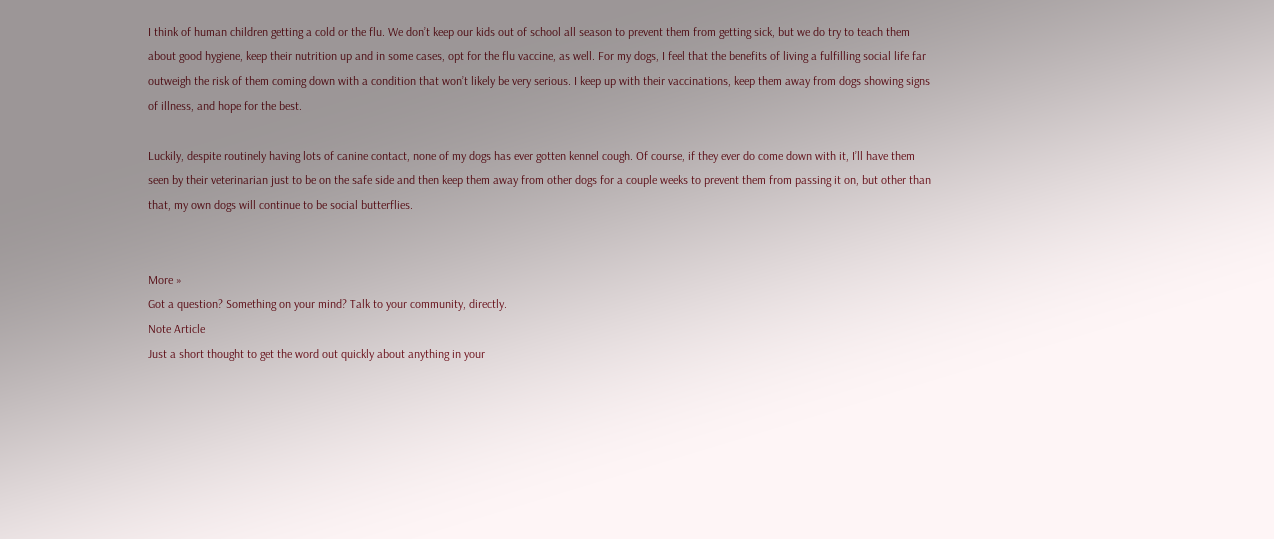I think of human children getting a cold or the flu. We don’t keep our kids out of school all season to prevent them from getting sick, but we do try to teach them about good hygiene, keep their nutrition up and in some cases, opt for the flu vaccine, as well. For my dogs, I feel that the benefits of living a fulfilling social life far outweigh the risk of them coming down with a condition that won’t likely be very serious. I keep up with their vaccinations, keep them away from dogs showing signs of illness, and hope for the best.

Luckily, despite routinely having lots of canine contact, none of my dogs has ever gotten kennel cough. Of course, if they ever do come down with it, I’ll have them seen by their veterinarian just to be on the safe side and then keep them away from other dogs for a couple weeks to prevent them from passing it on, but other than that, my own dogs will continue to be social butterflies.


More »
Got a question? Something on your mind? Talk to your community, directly.
Note Article
Just a short thought to get the word out quickly about anything in your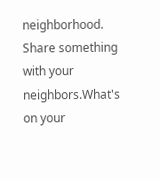neighborhood.
Share something with your neighbors.What's on your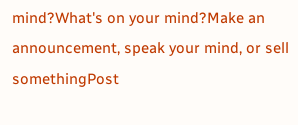mind?What's on your mind?Make an announcement, speak your mind, or sell somethingPost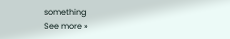something
See more »